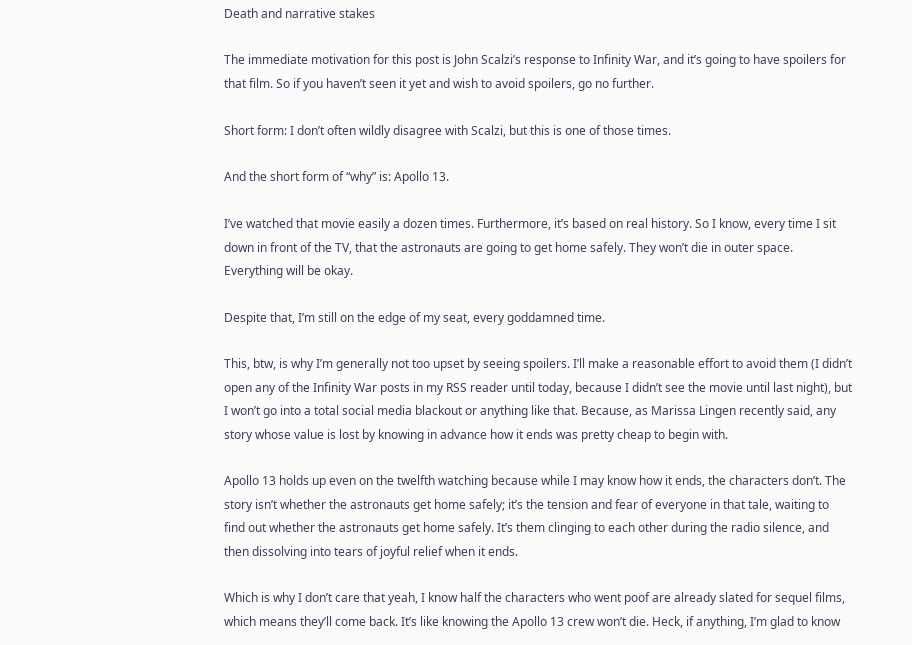Death and narrative stakes

The immediate motivation for this post is John Scalzi’s response to Infinity War, and it’s going to have spoilers for that film. So if you haven’t seen it yet and wish to avoid spoilers, go no further.

Short form: I don’t often wildly disagree with Scalzi, but this is one of those times.

And the short form of “why” is: Apollo 13.

I’ve watched that movie easily a dozen times. Furthermore, it’s based on real history. So I know, every time I sit down in front of the TV, that the astronauts are going to get home safely. They won’t die in outer space. Everything will be okay.

Despite that, I’m still on the edge of my seat, every goddamned time.

This, btw, is why I’m generally not too upset by seeing spoilers. I’ll make a reasonable effort to avoid them (I didn’t open any of the Infinity War posts in my RSS reader until today, because I didn’t see the movie until last night), but I won’t go into a total social media blackout or anything like that. Because, as Marissa Lingen recently said, any story whose value is lost by knowing in advance how it ends was pretty cheap to begin with.

Apollo 13 holds up even on the twelfth watching because while I may know how it ends, the characters don’t. The story isn’t whether the astronauts get home safely; it’s the tension and fear of everyone in that tale, waiting to find out whether the astronauts get home safely. It’s them clinging to each other during the radio silence, and then dissolving into tears of joyful relief when it ends.

Which is why I don’t care that yeah, I know half the characters who went poof are already slated for sequel films, which means they’ll come back. It’s like knowing the Apollo 13 crew won’t die. Heck, if anything, I’m glad to know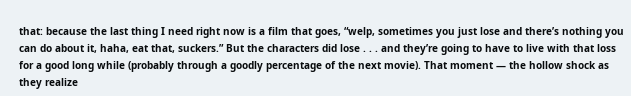that: because the last thing I need right now is a film that goes, “welp, sometimes you just lose and there’s nothing you can do about it, haha, eat that, suckers.” But the characters did lose . . . and they’re going to have to live with that loss for a good long while (probably through a goodly percentage of the next movie). That moment — the hollow shock as they realize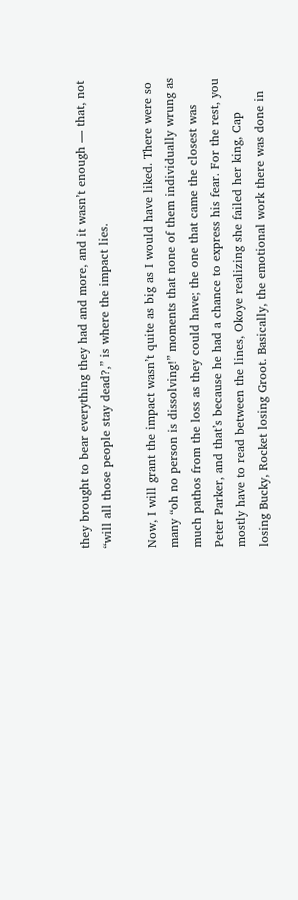they brought to bear everything they had and more, and it wasn’t enough — that, not “will all those people stay dead?,” is where the impact lies.

Now, I will grant the impact wasn’t quite as big as I would have liked. There were so many “oh no person is dissolving!” moments that none of them individually wrung as much pathos from the loss as they could have; the one that came the closest was Peter Parker, and that’s because he had a chance to express his fear. For the rest, you mostly have to read between the lines, Okoye realizing she failed her king, Cap losing Bucky, Rocket losing Groot. Basically, the emotional work there was done in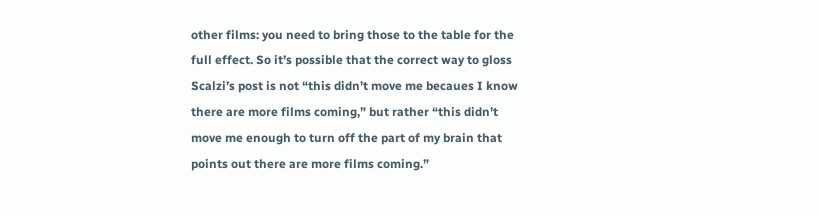other films: you need to bring those to the table for the full effect. So it’s possible that the correct way to gloss Scalzi’s post is not “this didn’t move me becaues I know there are more films coming,” but rather “this didn’t move me enough to turn off the part of my brain that points out there are more films coming.”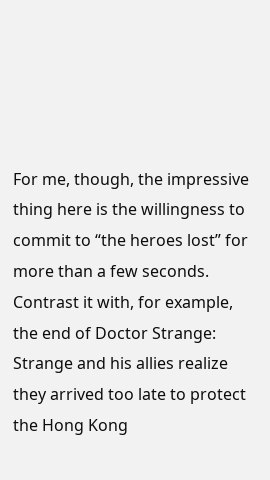For me, though, the impressive thing here is the willingness to commit to “the heroes lost” for more than a few seconds. Contrast it with, for example, the end of Doctor Strange: Strange and his allies realize they arrived too late to protect the Hong Kong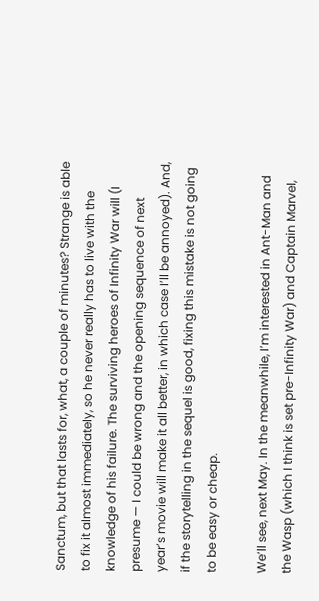Sanctum, but that lasts for, what, a couple of minutes? Strange is able to fix it almost immediately, so he never really has to live with the knowledge of his failure. The surviving heroes of Infinity War will (I presume — I could be wrong and the opening sequence of next year’s movie will make it all better, in which case I’ll be annoyed). And, if the storytelling in the sequel is good, fixing this mistake is not going to be easy or cheap.

We’ll see, next May. In the meanwhile, I’m interested in Ant-Man and the Wasp (which I think is set pre-Infinity War) and Captain Marvel,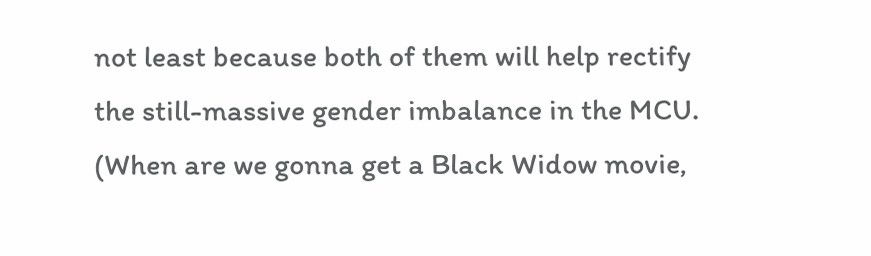not least because both of them will help rectify the still-massive gender imbalance in the MCU. (When are we gonna get a Black Widow movie,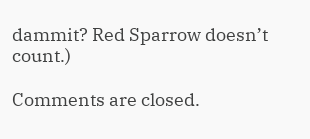dammit? Red Sparrow doesn’t count.)

Comments are closed.